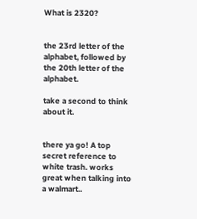What is 2320?


the 23rd letter of the alphabet, followed by the 20th letter of the alphabet.

take a second to think about it.


there ya go! A top secret reference to white trash. works great when talking into a walmart..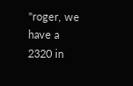"roger, we have a 2320 in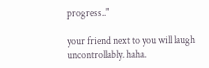progress.."

your friend next to you will laugh uncontrollably. haha.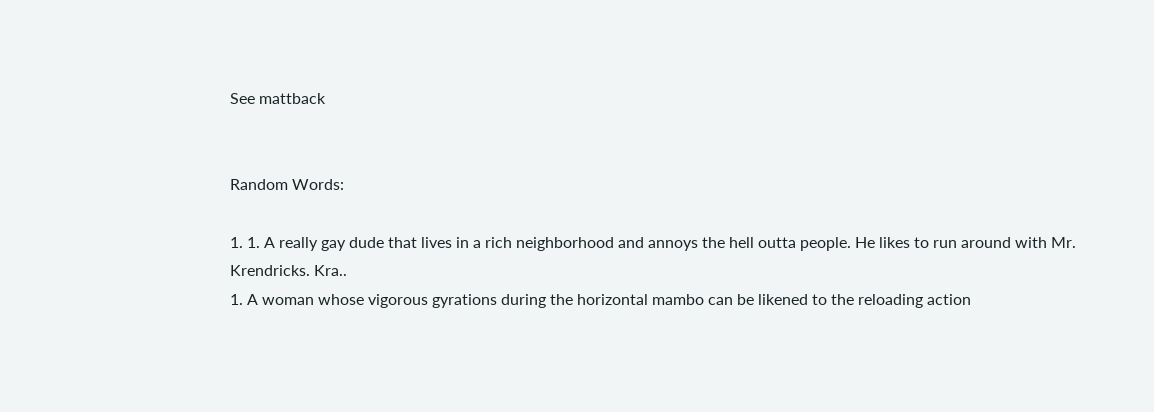See mattback


Random Words:

1. 1. A really gay dude that lives in a rich neighborhood and annoys the hell outta people. He likes to run around with Mr. Krendricks. Kra..
1. A woman whose vigorous gyrations during the horizontal mambo can be likened to the reloading action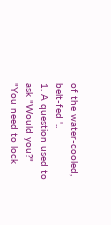of the water-cooled, belt-fed '..
1. A question used to ask "Would you?" "You need to lock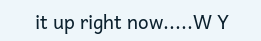it up right now.....W Y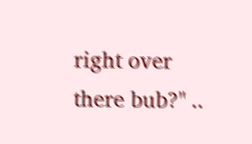right over there bub?" ..